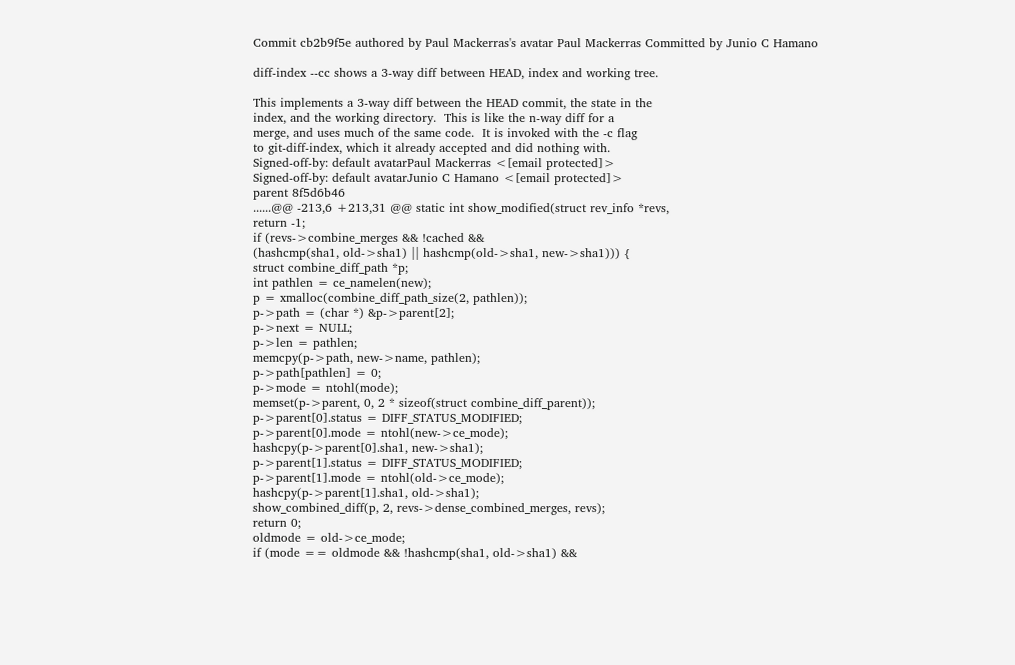Commit cb2b9f5e authored by Paul Mackerras's avatar Paul Mackerras Committed by Junio C Hamano

diff-index --cc shows a 3-way diff between HEAD, index and working tree.

This implements a 3-way diff between the HEAD commit, the state in the
index, and the working directory.  This is like the n-way diff for a
merge, and uses much of the same code.  It is invoked with the -c flag
to git-diff-index, which it already accepted and did nothing with.
Signed-off-by: default avatarPaul Mackerras <[email protected]>
Signed-off-by: default avatarJunio C Hamano <[email protected]>
parent 8f5d6b46
......@@ -213,6 +213,31 @@ static int show_modified(struct rev_info *revs,
return -1;
if (revs->combine_merges && !cached &&
(hashcmp(sha1, old->sha1) || hashcmp(old->sha1, new->sha1))) {
struct combine_diff_path *p;
int pathlen = ce_namelen(new);
p = xmalloc(combine_diff_path_size(2, pathlen));
p->path = (char *) &p->parent[2];
p->next = NULL;
p->len = pathlen;
memcpy(p->path, new->name, pathlen);
p->path[pathlen] = 0;
p->mode = ntohl(mode);
memset(p->parent, 0, 2 * sizeof(struct combine_diff_parent));
p->parent[0].status = DIFF_STATUS_MODIFIED;
p->parent[0].mode = ntohl(new->ce_mode);
hashcpy(p->parent[0].sha1, new->sha1);
p->parent[1].status = DIFF_STATUS_MODIFIED;
p->parent[1].mode = ntohl(old->ce_mode);
hashcpy(p->parent[1].sha1, old->sha1);
show_combined_diff(p, 2, revs->dense_combined_merges, revs);
return 0;
oldmode = old->ce_mode;
if (mode == oldmode && !hashcmp(sha1, old->sha1) &&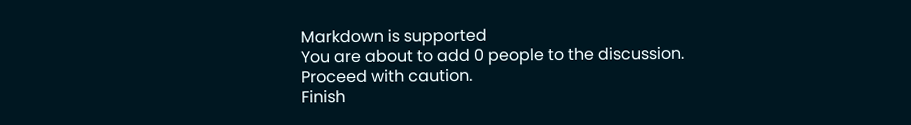Markdown is supported
You are about to add 0 people to the discussion. Proceed with caution.
Finish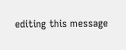editing this message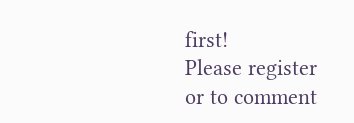first!
Please register or to comment